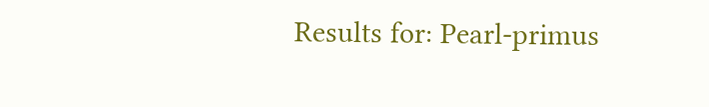Results for: Pearl-primus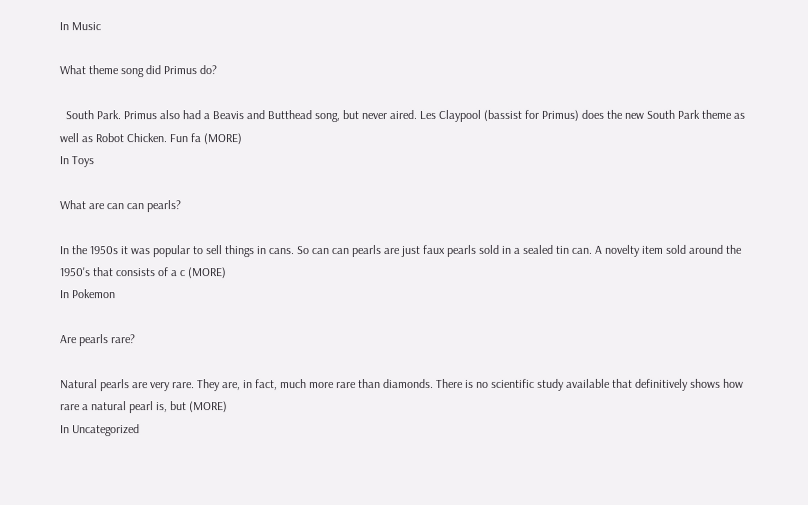In Music

What theme song did Primus do?

  South Park. Primus also had a Beavis and Butthead song, but never aired. Les Claypool (bassist for Primus) does the new South Park theme as well as Robot Chicken. Fun fa (MORE)
In Toys

What are can can pearls?

In the 1950s it was popular to sell things in cans. So can can pearls are just faux pearls sold in a sealed tin can. A novelty item sold around the 1950's that consists of a c (MORE)
In Pokemon

Are pearls rare?

Natural pearls are very rare. They are, in fact, much more rare than diamonds. There is no scientific study available that definitively shows how rare a natural pearl is, but (MORE)
In Uncategorized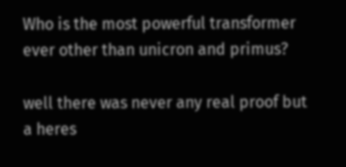Who is the most powerful transformer ever other than unicron and primus?

well there was never any real proof but a heres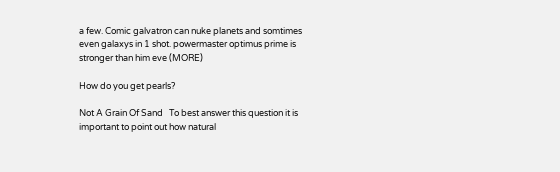a few. Comic galvatron can nuke planets and somtimes even galaxys in 1 shot. powermaster optimus prime is stronger than him eve (MORE)

How do you get pearls?

Not A Grain Of Sand   To best answer this question it is important to point out how natural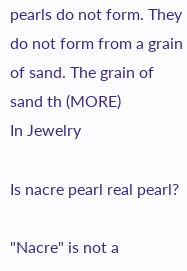pearls do not form. They do not form from a grain of sand. The grain of sand th (MORE)
In Jewelry

Is nacre pearl real pearl?

"Nacre" is not a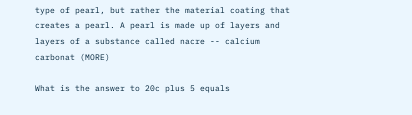type of pearl, but rather the material coating that creates a pearl. A pearl is made up of layers and layers of a substance called nacre -- calcium carbonat (MORE)

What is the answer to 20c plus 5 equals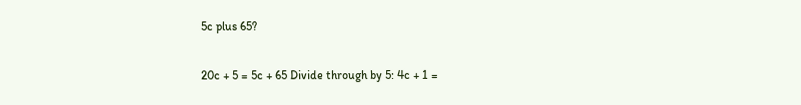5c plus 65?

20c + 5 = 5c + 65 Divide through by 5: 4c + 1 =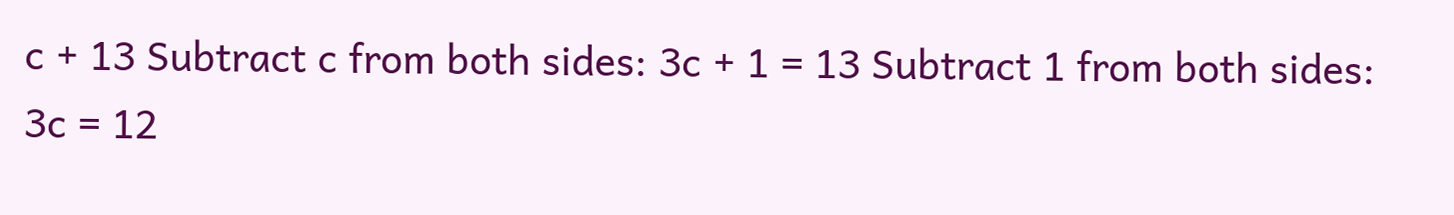c + 13 Subtract c from both sides: 3c + 1 = 13 Subtract 1 from both sides: 3c = 12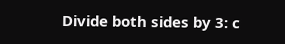Divide both sides by 3: c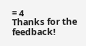= 4
Thanks for the feedback!